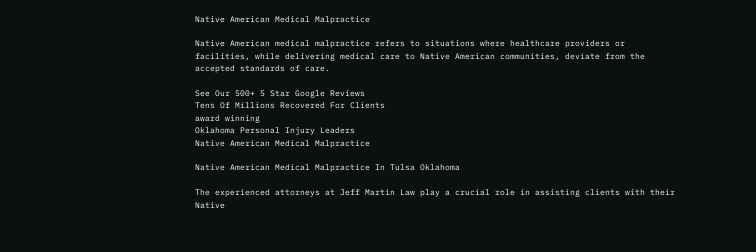Native American Medical Malpractice

Native American medical malpractice refers to situations where healthcare providers or facilities, while delivering medical care to Native American communities, deviate from the accepted standards of care.

See Our 500+ 5 Star Google Reviews
Tens Of Millions Recovered For Clients
award winning
Oklahoma Personal Injury Leaders
Native American Medical Malpractice

Native American Medical Malpractice In Tulsa Oklahoma

The experienced attorneys at Jeff Martin Law play a crucial role in assisting clients with their Native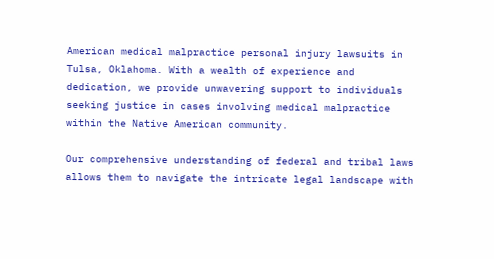American medical malpractice personal injury lawsuits in Tulsa, Oklahoma. With a wealth of experience and dedication, we provide unwavering support to individuals seeking justice in cases involving medical malpractice within the Native American community.

Our comprehensive understanding of federal and tribal laws allows them to navigate the intricate legal landscape with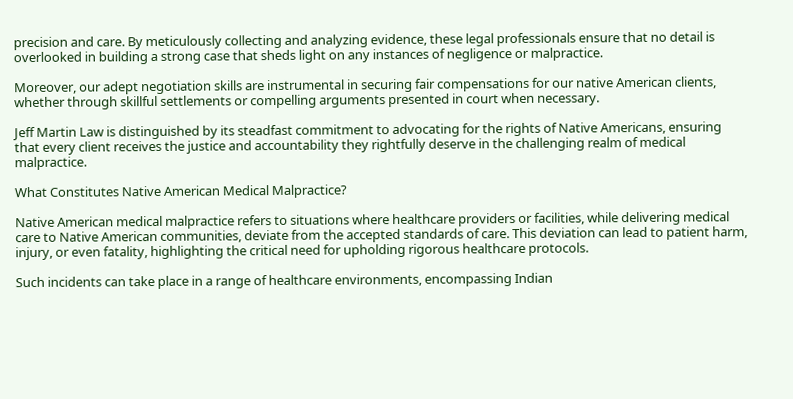precision and care. By meticulously collecting and analyzing evidence, these legal professionals ensure that no detail is overlooked in building a strong case that sheds light on any instances of negligence or malpractice.

Moreover, our adept negotiation skills are instrumental in securing fair compensations for our native American clients, whether through skillful settlements or compelling arguments presented in court when necessary.

Jeff Martin Law is distinguished by its steadfast commitment to advocating for the rights of Native Americans, ensuring that every client receives the justice and accountability they rightfully deserve in the challenging realm of medical malpractice.

What Constitutes Native American Medical Malpractice?

Native American medical malpractice refers to situations where healthcare providers or facilities, while delivering medical care to Native American communities, deviate from the accepted standards of care. This deviation can lead to patient harm, injury, or even fatality, highlighting the critical need for upholding rigorous healthcare protocols.

Such incidents can take place in a range of healthcare environments, encompassing Indian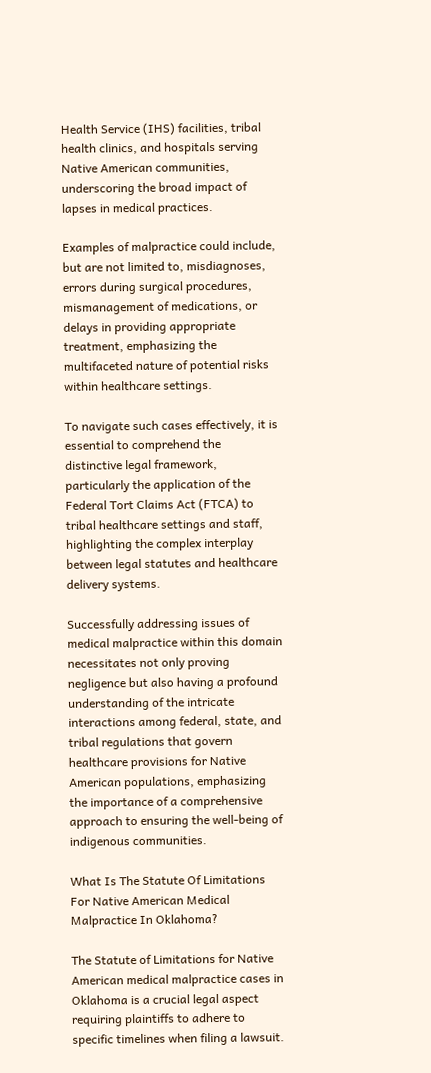Health Service (IHS) facilities, tribal health clinics, and hospitals serving Native American communities, underscoring the broad impact of lapses in medical practices.

Examples of malpractice could include, but are not limited to, misdiagnoses, errors during surgical procedures, mismanagement of medications, or delays in providing appropriate treatment, emphasizing the multifaceted nature of potential risks within healthcare settings.

To navigate such cases effectively, it is essential to comprehend the distinctive legal framework, particularly the application of the Federal Tort Claims Act (FTCA) to tribal healthcare settings and staff, highlighting the complex interplay between legal statutes and healthcare delivery systems.

Successfully addressing issues of medical malpractice within this domain necessitates not only proving negligence but also having a profound understanding of the intricate interactions among federal, state, and tribal regulations that govern healthcare provisions for Native American populations, emphasizing the importance of a comprehensive approach to ensuring the well-being of indigenous communities.

What Is The Statute Of Limitations For Native American Medical Malpractice In Oklahoma?

The Statute of Limitations for Native American medical malpractice cases in Oklahoma is a crucial legal aspect requiring plaintiffs to adhere to specific timelines when filing a lawsuit.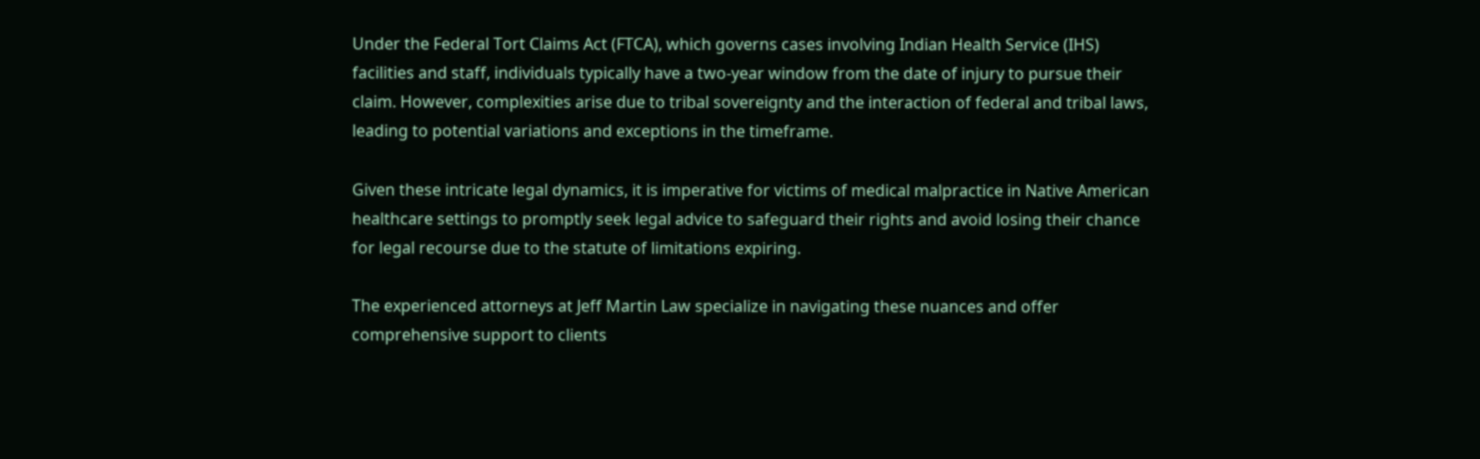Under the Federal Tort Claims Act (FTCA), which governs cases involving Indian Health Service (IHS) facilities and staff, individuals typically have a two-year window from the date of injury to pursue their claim. However, complexities arise due to tribal sovereignty and the interaction of federal and tribal laws, leading to potential variations and exceptions in the timeframe.

Given these intricate legal dynamics, it is imperative for victims of medical malpractice in Native American healthcare settings to promptly seek legal advice to safeguard their rights and avoid losing their chance for legal recourse due to the statute of limitations expiring.

The experienced attorneys at Jeff Martin Law specialize in navigating these nuances and offer comprehensive support to clients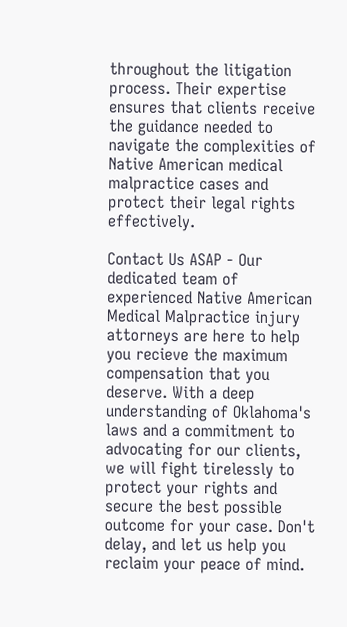throughout the litigation process. Their expertise ensures that clients receive the guidance needed to navigate the complexities of Native American medical malpractice cases and protect their legal rights effectively.

Contact Us ASAP - Our dedicated team of experienced Native American Medical Malpractice injury attorneys are here to help you recieve the maximum compensation that you deserve. With a deep understanding of Oklahoma's laws and a commitment to advocating for our clients, we will fight tirelessly to protect your rights and secure the best possible outcome for your case. Don't delay, and let us help you reclaim your peace of mind.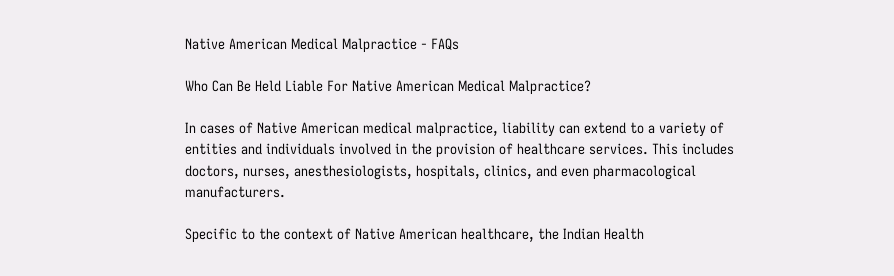Native American Medical Malpractice - FAQs

Who Can Be Held Liable For Native American Medical Malpractice?

In cases of Native American medical malpractice, liability can extend to a variety of entities and individuals involved in the provision of healthcare services. This includes doctors, nurses, anesthesiologists, hospitals, clinics, and even pharmacological manufacturers.

Specific to the context of Native American healthcare, the Indian Health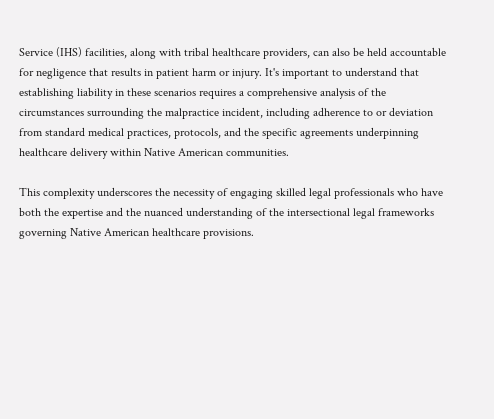Service (IHS) facilities, along with tribal healthcare providers, can also be held accountable for negligence that results in patient harm or injury. It's important to understand that establishing liability in these scenarios requires a comprehensive analysis of the circumstances surrounding the malpractice incident, including adherence to or deviation from standard medical practices, protocols, and the specific agreements underpinning healthcare delivery within Native American communities.

This complexity underscores the necessity of engaging skilled legal professionals who have both the expertise and the nuanced understanding of the intersectional legal frameworks governing Native American healthcare provisions.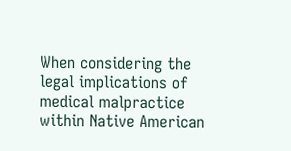When considering the legal implications of medical malpractice within Native American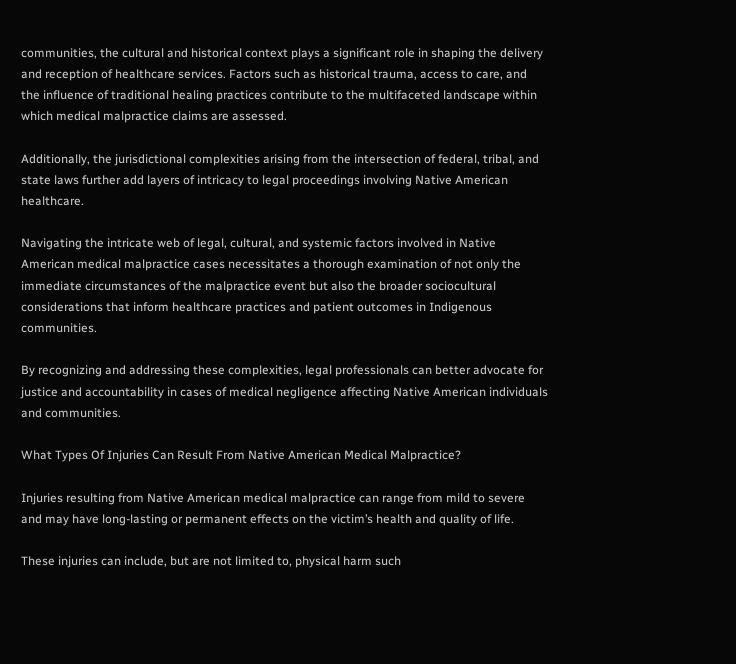communities, the cultural and historical context plays a significant role in shaping the delivery and reception of healthcare services. Factors such as historical trauma, access to care, and the influence of traditional healing practices contribute to the multifaceted landscape within which medical malpractice claims are assessed.

Additionally, the jurisdictional complexities arising from the intersection of federal, tribal, and state laws further add layers of intricacy to legal proceedings involving Native American healthcare.

Navigating the intricate web of legal, cultural, and systemic factors involved in Native American medical malpractice cases necessitates a thorough examination of not only the immediate circumstances of the malpractice event but also the broader sociocultural considerations that inform healthcare practices and patient outcomes in Indigenous communities.

By recognizing and addressing these complexities, legal professionals can better advocate for justice and accountability in cases of medical negligence affecting Native American individuals and communities.

What Types Of Injuries Can Result From Native American Medical Malpractice?

Injuries resulting from Native American medical malpractice can range from mild to severe and may have long-lasting or permanent effects on the victim’s health and quality of life.

These injuries can include, but are not limited to, physical harm such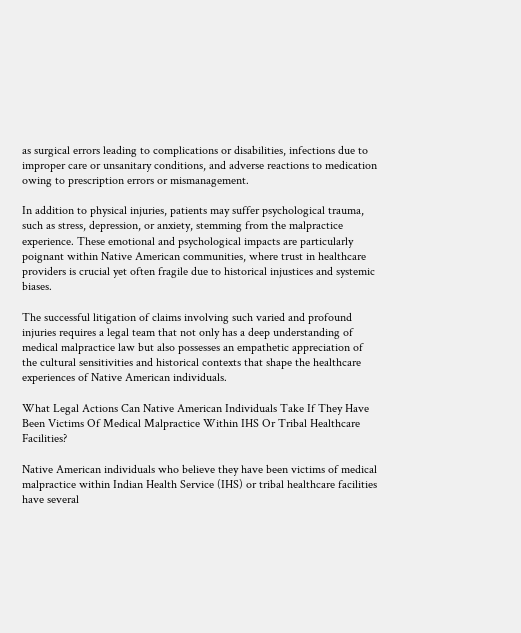as surgical errors leading to complications or disabilities, infections due to improper care or unsanitary conditions, and adverse reactions to medication owing to prescription errors or mismanagement.

In addition to physical injuries, patients may suffer psychological trauma, such as stress, depression, or anxiety, stemming from the malpractice experience. These emotional and psychological impacts are particularly poignant within Native American communities, where trust in healthcare providers is crucial yet often fragile due to historical injustices and systemic biases.

The successful litigation of claims involving such varied and profound injuries requires a legal team that not only has a deep understanding of medical malpractice law but also possesses an empathetic appreciation of the cultural sensitivities and historical contexts that shape the healthcare experiences of Native American individuals.

What Legal Actions Can Native American Individuals Take If They Have Been Victims Of Medical Malpractice Within IHS Or Tribal Healthcare Facilities?

Native American individuals who believe they have been victims of medical malpractice within Indian Health Service (IHS) or tribal healthcare facilities have several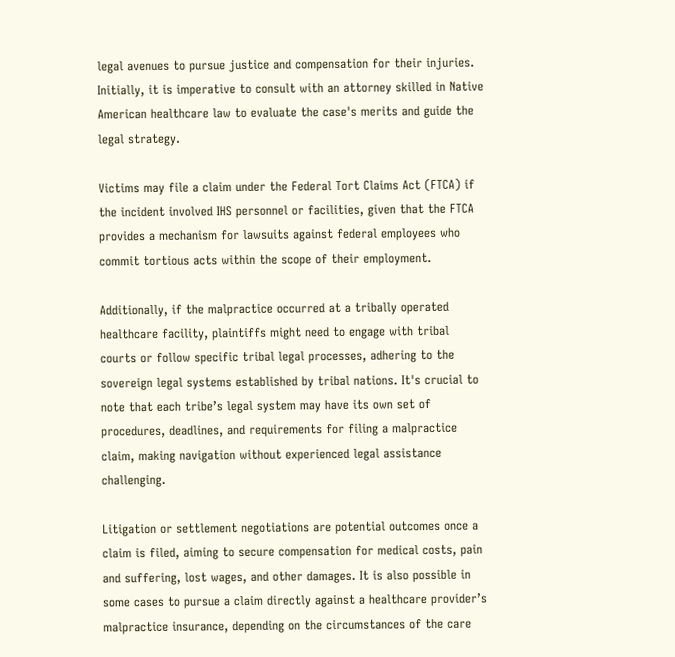legal avenues to pursue justice and compensation for their injuries. Initially, it is imperative to consult with an attorney skilled in Native American healthcare law to evaluate the case's merits and guide the legal strategy.

Victims may file a claim under the Federal Tort Claims Act (FTCA) if the incident involved IHS personnel or facilities, given that the FTCA provides a mechanism for lawsuits against federal employees who commit tortious acts within the scope of their employment.

Additionally, if the malpractice occurred at a tribally operated healthcare facility, plaintiffs might need to engage with tribal courts or follow specific tribal legal processes, adhering to the sovereign legal systems established by tribal nations. It's crucial to note that each tribe’s legal system may have its own set of procedures, deadlines, and requirements for filing a malpractice claim, making navigation without experienced legal assistance challenging.

Litigation or settlement negotiations are potential outcomes once a claim is filed, aiming to secure compensation for medical costs, pain and suffering, lost wages, and other damages. It is also possible in some cases to pursue a claim directly against a healthcare provider’s malpractice insurance, depending on the circumstances of the care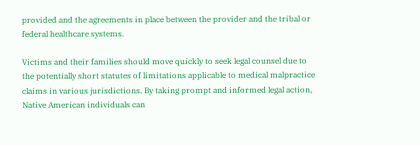provided and the agreements in place between the provider and the tribal or federal healthcare systems.

Victims and their families should move quickly to seek legal counsel due to the potentially short statutes of limitations applicable to medical malpractice claims in various jurisdictions. By taking prompt and informed legal action, Native American individuals can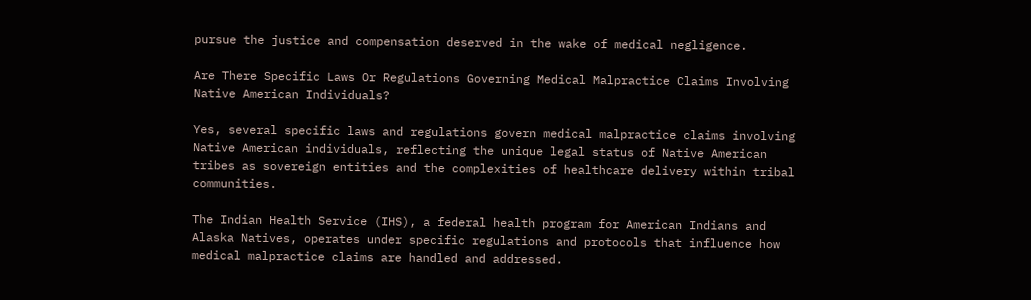pursue the justice and compensation deserved in the wake of medical negligence.

Are There Specific Laws Or Regulations Governing Medical Malpractice Claims Involving Native American Individuals?

Yes, several specific laws and regulations govern medical malpractice claims involving Native American individuals, reflecting the unique legal status of Native American tribes as sovereign entities and the complexities of healthcare delivery within tribal communities.

The Indian Health Service (IHS), a federal health program for American Indians and Alaska Natives, operates under specific regulations and protocols that influence how medical malpractice claims are handled and addressed.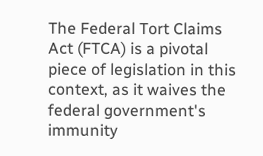The Federal Tort Claims Act (FTCA) is a pivotal piece of legislation in this context, as it waives the federal government's immunity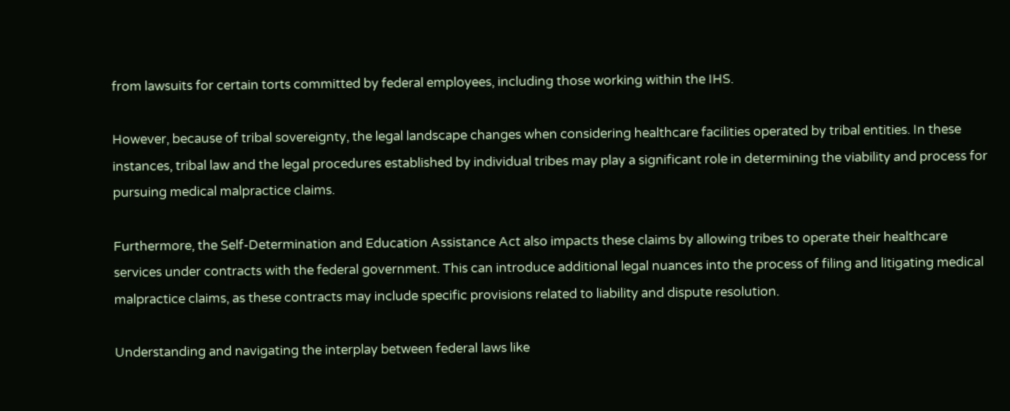from lawsuits for certain torts committed by federal employees, including those working within the IHS.

However, because of tribal sovereignty, the legal landscape changes when considering healthcare facilities operated by tribal entities. In these instances, tribal law and the legal procedures established by individual tribes may play a significant role in determining the viability and process for pursuing medical malpractice claims.

Furthermore, the Self-Determination and Education Assistance Act also impacts these claims by allowing tribes to operate their healthcare services under contracts with the federal government. This can introduce additional legal nuances into the process of filing and litigating medical malpractice claims, as these contracts may include specific provisions related to liability and dispute resolution.

Understanding and navigating the interplay between federal laws like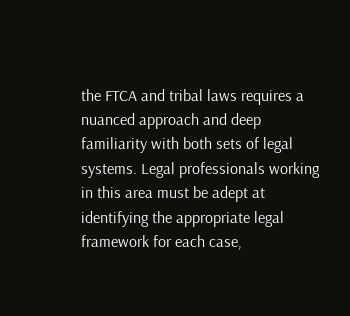the FTCA and tribal laws requires a nuanced approach and deep familiarity with both sets of legal systems. Legal professionals working in this area must be adept at identifying the appropriate legal framework for each case,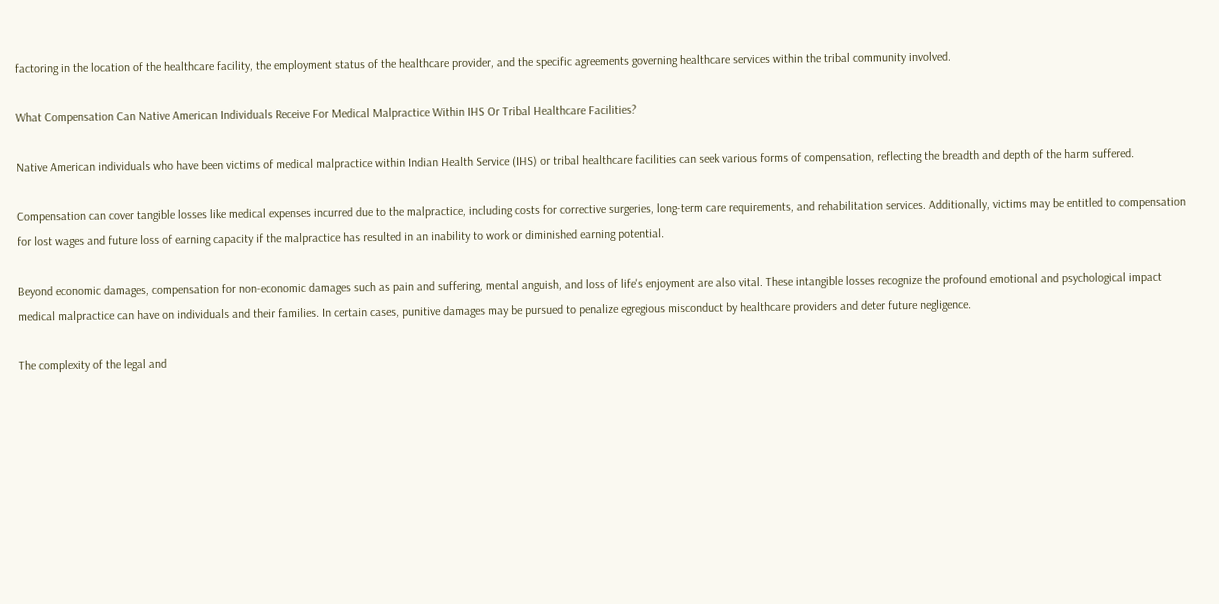factoring in the location of the healthcare facility, the employment status of the healthcare provider, and the specific agreements governing healthcare services within the tribal community involved.

What Compensation Can Native American Individuals Receive For Medical Malpractice Within IHS Or Tribal Healthcare Facilities?

Native American individuals who have been victims of medical malpractice within Indian Health Service (IHS) or tribal healthcare facilities can seek various forms of compensation, reflecting the breadth and depth of the harm suffered.

Compensation can cover tangible losses like medical expenses incurred due to the malpractice, including costs for corrective surgeries, long-term care requirements, and rehabilitation services. Additionally, victims may be entitled to compensation for lost wages and future loss of earning capacity if the malpractice has resulted in an inability to work or diminished earning potential.

Beyond economic damages, compensation for non-economic damages such as pain and suffering, mental anguish, and loss of life's enjoyment are also vital. These intangible losses recognize the profound emotional and psychological impact medical malpractice can have on individuals and their families. In certain cases, punitive damages may be pursued to penalize egregious misconduct by healthcare providers and deter future negligence.

The complexity of the legal and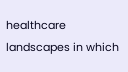healthcare landscapes in which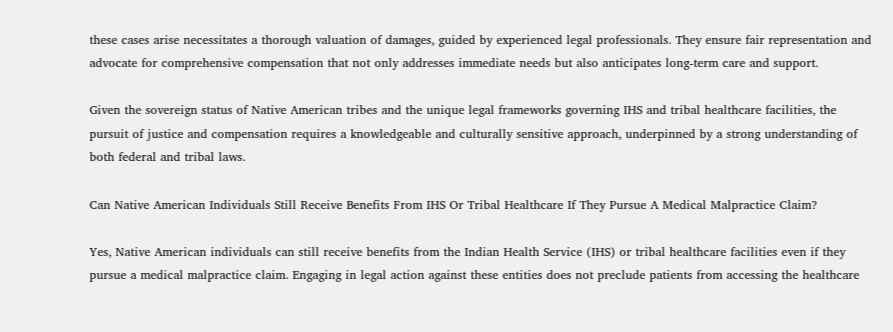these cases arise necessitates a thorough valuation of damages, guided by experienced legal professionals. They ensure fair representation and advocate for comprehensive compensation that not only addresses immediate needs but also anticipates long-term care and support.

Given the sovereign status of Native American tribes and the unique legal frameworks governing IHS and tribal healthcare facilities, the pursuit of justice and compensation requires a knowledgeable and culturally sensitive approach, underpinned by a strong understanding of both federal and tribal laws.

Can Native American Individuals Still Receive Benefits From IHS Or Tribal Healthcare If They Pursue A Medical Malpractice Claim?

Yes, Native American individuals can still receive benefits from the Indian Health Service (IHS) or tribal healthcare facilities even if they pursue a medical malpractice claim. Engaging in legal action against these entities does not preclude patients from accessing the healthcare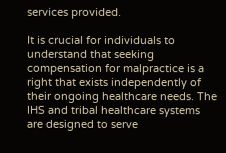services provided.

It is crucial for individuals to understand that seeking compensation for malpractice is a right that exists independently of their ongoing healthcare needs. The IHS and tribal healthcare systems are designed to serve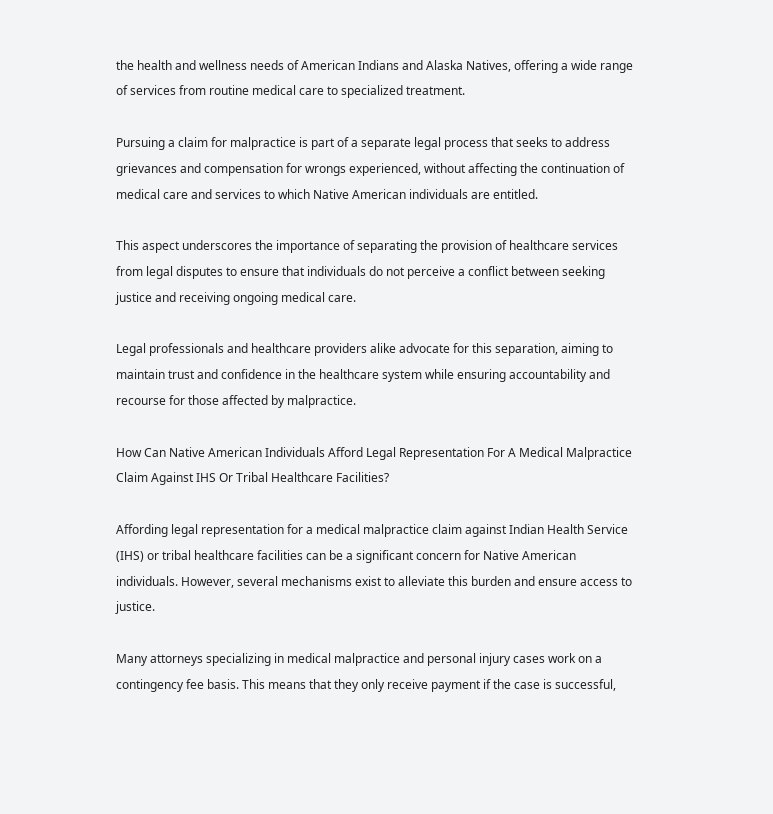the health and wellness needs of American Indians and Alaska Natives, offering a wide range of services from routine medical care to specialized treatment.

Pursuing a claim for malpractice is part of a separate legal process that seeks to address grievances and compensation for wrongs experienced, without affecting the continuation of medical care and services to which Native American individuals are entitled.

This aspect underscores the importance of separating the provision of healthcare services from legal disputes to ensure that individuals do not perceive a conflict between seeking justice and receiving ongoing medical care.

Legal professionals and healthcare providers alike advocate for this separation, aiming to maintain trust and confidence in the healthcare system while ensuring accountability and recourse for those affected by malpractice.

How Can Native American Individuals Afford Legal Representation For A Medical Malpractice Claim Against IHS Or Tribal Healthcare Facilities?

Affording legal representation for a medical malpractice claim against Indian Health Service (IHS) or tribal healthcare facilities can be a significant concern for Native American individuals. However, several mechanisms exist to alleviate this burden and ensure access to justice.

Many attorneys specializing in medical malpractice and personal injury cases work on a contingency fee basis. This means that they only receive payment if the case is successful,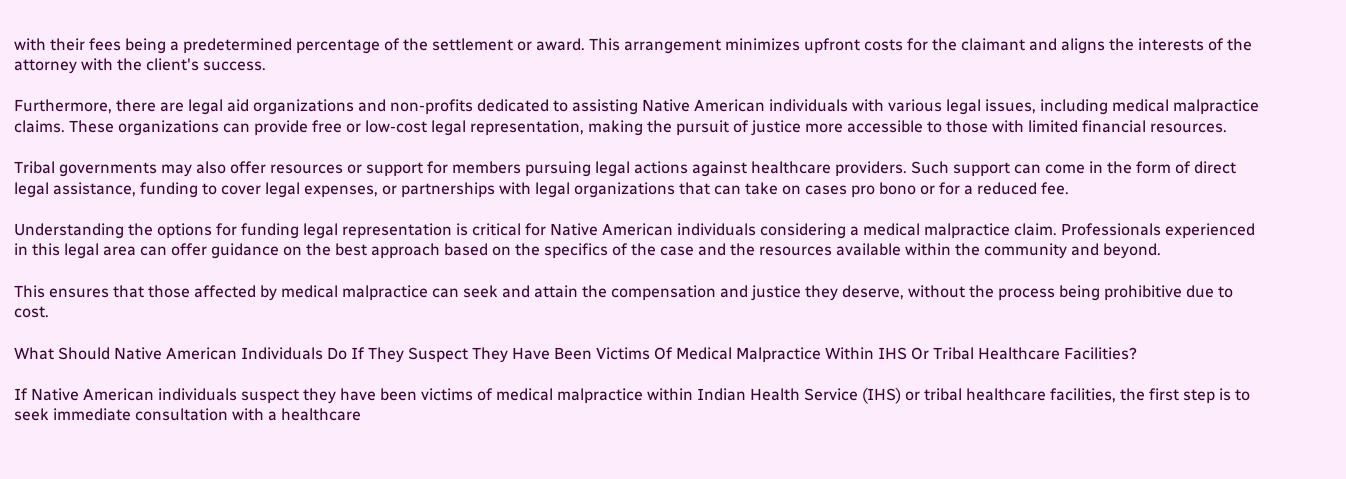with their fees being a predetermined percentage of the settlement or award. This arrangement minimizes upfront costs for the claimant and aligns the interests of the attorney with the client's success.

Furthermore, there are legal aid organizations and non-profits dedicated to assisting Native American individuals with various legal issues, including medical malpractice claims. These organizations can provide free or low-cost legal representation, making the pursuit of justice more accessible to those with limited financial resources.

Tribal governments may also offer resources or support for members pursuing legal actions against healthcare providers. Such support can come in the form of direct legal assistance, funding to cover legal expenses, or partnerships with legal organizations that can take on cases pro bono or for a reduced fee.

Understanding the options for funding legal representation is critical for Native American individuals considering a medical malpractice claim. Professionals experienced in this legal area can offer guidance on the best approach based on the specifics of the case and the resources available within the community and beyond.

This ensures that those affected by medical malpractice can seek and attain the compensation and justice they deserve, without the process being prohibitive due to cost.

What Should Native American Individuals Do If They Suspect They Have Been Victims Of Medical Malpractice Within IHS Or Tribal Healthcare Facilities?

If Native American individuals suspect they have been victims of medical malpractice within Indian Health Service (IHS) or tribal healthcare facilities, the first step is to seek immediate consultation with a healthcare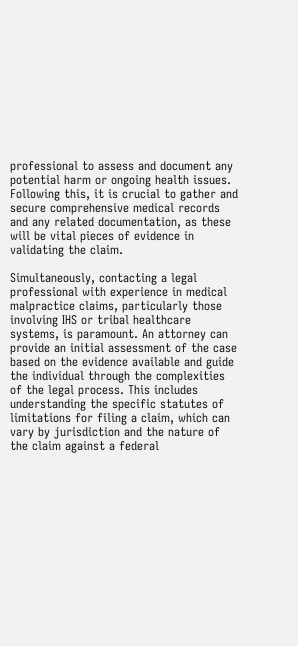professional to assess and document any potential harm or ongoing health issues. Following this, it is crucial to gather and secure comprehensive medical records and any related documentation, as these will be vital pieces of evidence in validating the claim.

Simultaneously, contacting a legal professional with experience in medical malpractice claims, particularly those involving IHS or tribal healthcare systems, is paramount. An attorney can provide an initial assessment of the case based on the evidence available and guide the individual through the complexities of the legal process. This includes understanding the specific statutes of limitations for filing a claim, which can vary by jurisdiction and the nature of the claim against a federal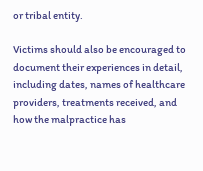or tribal entity.

Victims should also be encouraged to document their experiences in detail, including dates, names of healthcare providers, treatments received, and how the malpractice has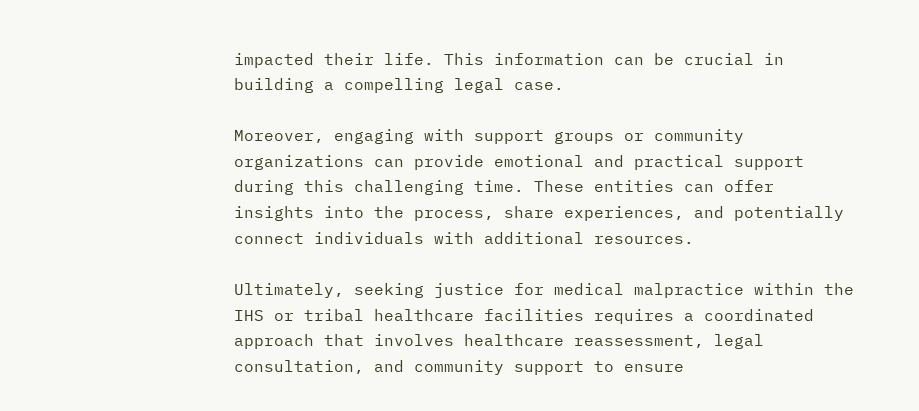impacted their life. This information can be crucial in building a compelling legal case.

Moreover, engaging with support groups or community organizations can provide emotional and practical support during this challenging time. These entities can offer insights into the process, share experiences, and potentially connect individuals with additional resources.

Ultimately, seeking justice for medical malpractice within the IHS or tribal healthcare facilities requires a coordinated approach that involves healthcare reassessment, legal consultation, and community support to ensure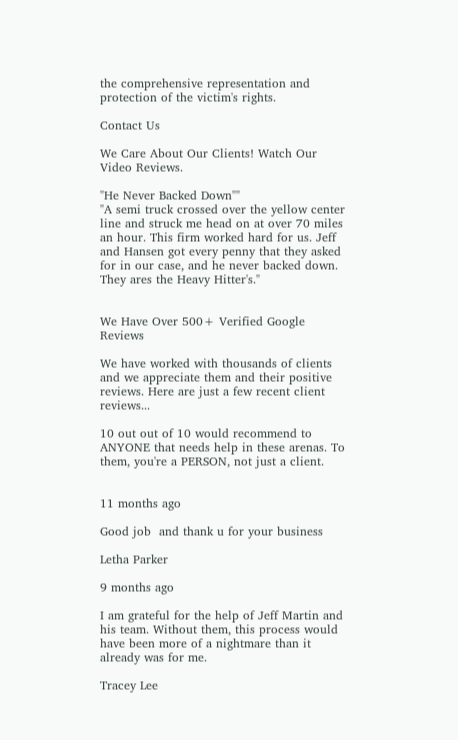the comprehensive representation and protection of the victim's rights.

Contact Us

We Care About Our Clients! Watch Our Video Reviews.

"He Never Backed Down""
"A semi truck crossed over the yellow center line and struck me head on at over 70 miles an hour. This firm worked hard for us. Jeff and Hansen got every penny that they asked for in our case, and he never backed down. They ares the Heavy Hitter's."


We Have Over 500+ Verified Google Reviews

We have worked with thousands of clients and we appreciate them and their positive reviews. Here are just a few recent client reviews...

10 out out of 10 would recommend to ANYONE that needs help in these arenas. To them, you're a PERSON, not just a client.


11 months ago

Good job  and thank u for your business

Letha Parker

9 months ago

I am grateful for the help of Jeff Martin and his team. Without them, this process would have been more of a nightmare than it already was for me.

Tracey Lee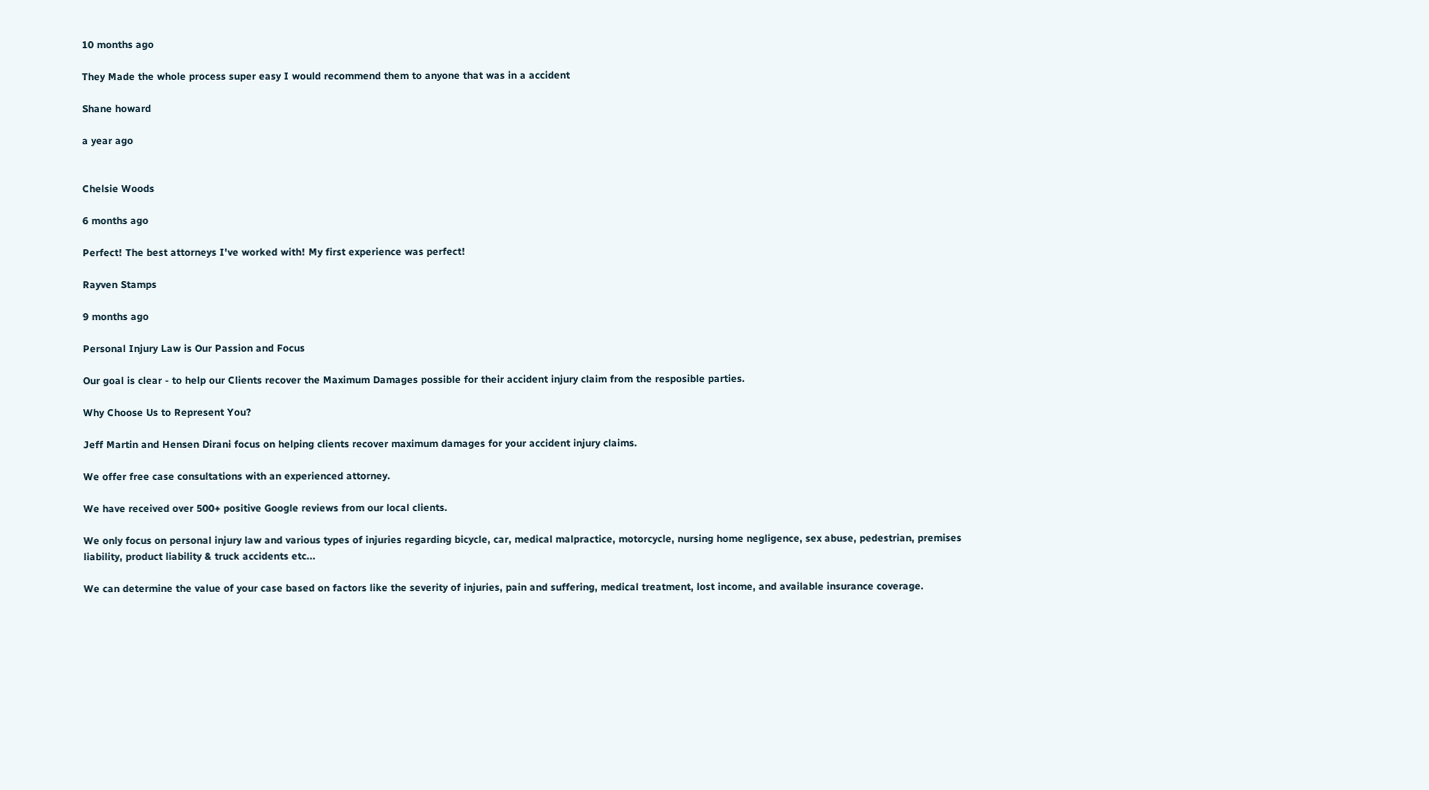10 months ago

They Made the whole process super easy I would recommend them to anyone that was in a accident

Shane howard

a year ago


Chelsie Woods

6 months ago

Perfect! The best attorneys I've worked with! My first experience was perfect!

Rayven Stamps

9 months ago

Personal Injury Law is Our Passion and Focus

Our goal is clear - to help our Clients recover the Maximum Damages possible for their accident injury claim from the resposible parties.

Why Choose Us to Represent You?

Jeff Martin and Hensen Dirani focus on helping clients recover maximum damages for your accident injury claims.

We offer free case consultations with an experienced attorney.

We have received over 500+ positive Google reviews from our local clients.

We only focus on personal injury law and various types of injuries regarding bicycle, car, medical malpractice, motorcycle, nursing home negligence, sex abuse, pedestrian, premises liability, product liability & truck accidents etc...

We can determine the value of your case based on factors like the severity of injuries, pain and suffering, medical treatment, lost income, and available insurance coverage.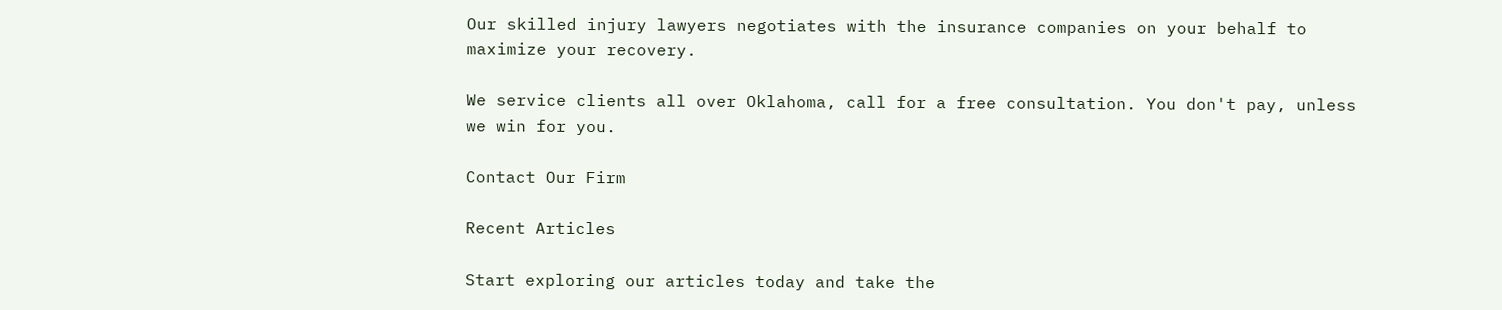Our skilled injury lawyers negotiates with the insurance companies on your behalf to maximize your recovery.

We service clients all over Oklahoma, call for a free consultation. You don't pay, unless we win for you.

Contact Our Firm

Recent Articles

Start exploring our articles today and take the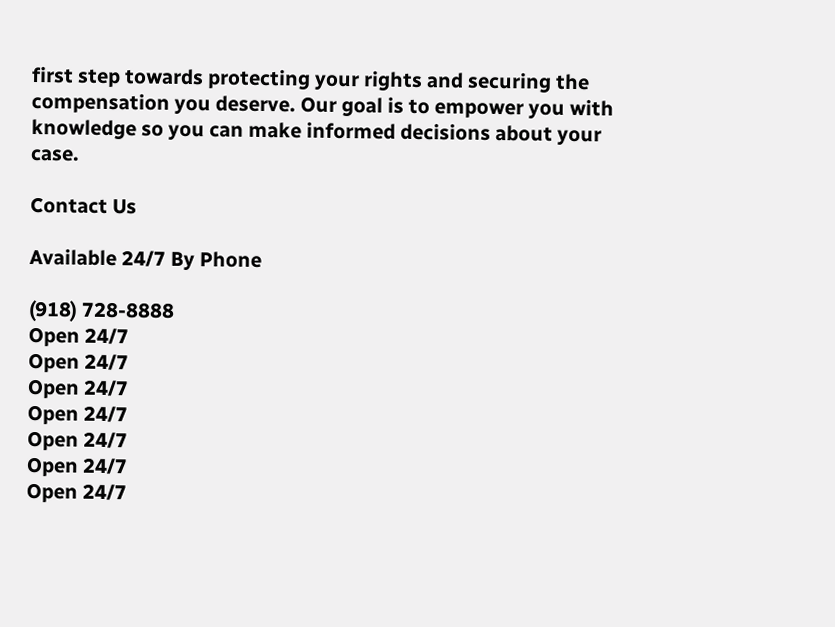first step towards protecting your rights and securing the compensation you deserve. Our goal is to empower you with knowledge so you can make informed decisions about your case.

Contact Us

Available 24/7 By Phone

(918) 728-8888
Open 24/7
Open 24/7
Open 24/7
Open 24/7
Open 24/7
Open 24/7
Open 24/7